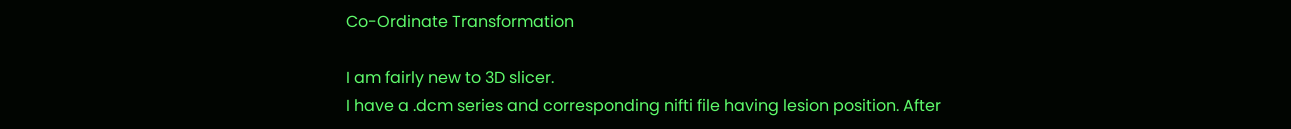Co-Ordinate Transformation

I am fairly new to 3D slicer.
I have a .dcm series and corresponding nifti file having lesion position. After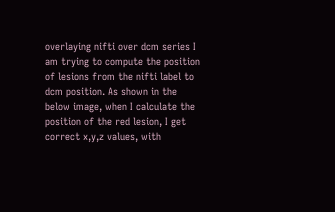overlaying nifti over dcm series I am trying to compute the position of lesions from the nifti label to dcm position. As shown in the below image, when I calculate the position of the red lesion, I get correct x,y,z values, with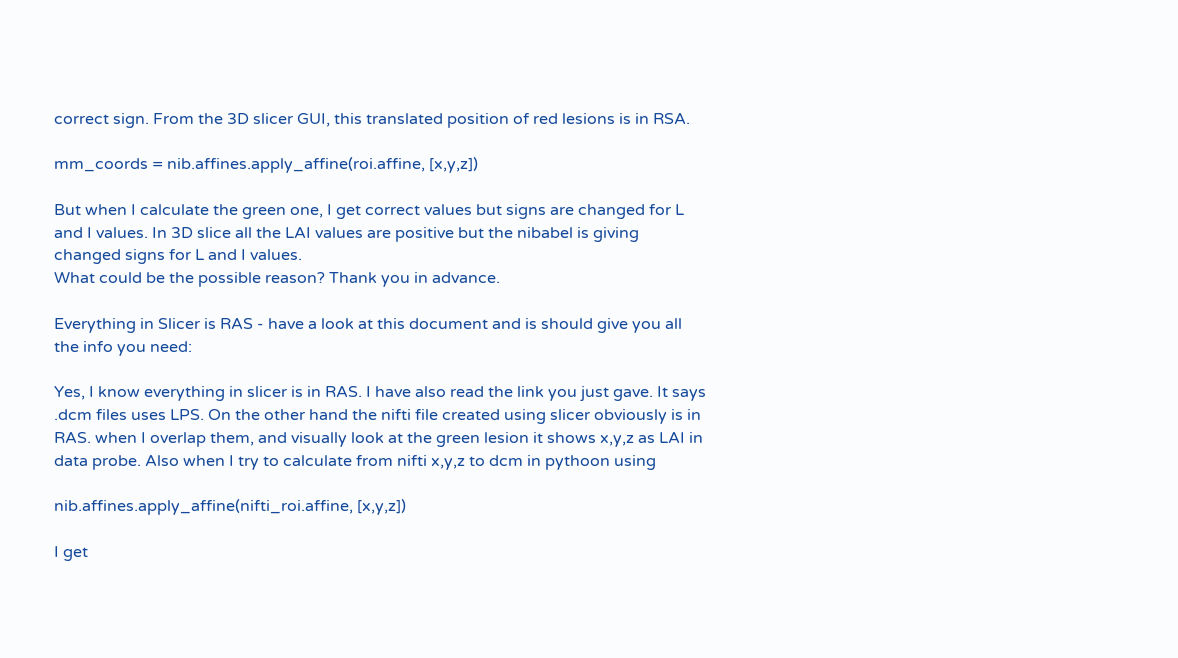correct sign. From the 3D slicer GUI, this translated position of red lesions is in RSA.

mm_coords = nib.affines.apply_affine(roi.affine, [x,y,z])

But when I calculate the green one, I get correct values but signs are changed for L and I values. In 3D slice all the LAI values are positive but the nibabel is giving changed signs for L and I values.
What could be the possible reason? Thank you in advance.

Everything in Slicer is RAS - have a look at this document and is should give you all the info you need:

Yes, I know everything in slicer is in RAS. I have also read the link you just gave. It says .dcm files uses LPS. On the other hand the nifti file created using slicer obviously is in RAS. when I overlap them, and visually look at the green lesion it shows x,y,z as LAI in data probe. Also when I try to calculate from nifti x,y,z to dcm in pythoon using

nib.affines.apply_affine(nifti_roi.affine, [x,y,z])

I get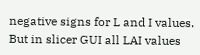negative signs for L and I values. But in slicer GUI all LAI values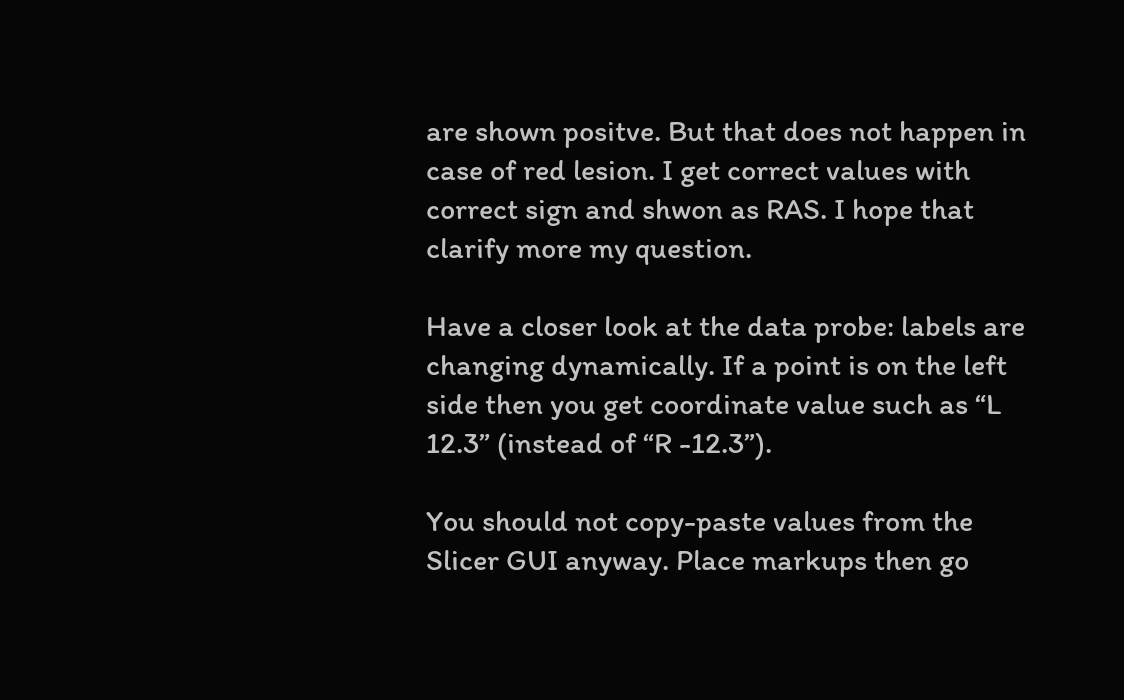are shown positve. But that does not happen in case of red lesion. I get correct values with correct sign and shwon as RAS. I hope that clarify more my question.

Have a closer look at the data probe: labels are changing dynamically. If a point is on the left side then you get coordinate value such as “L 12.3” (instead of “R -12.3”).

You should not copy-paste values from the Slicer GUI anyway. Place markups then go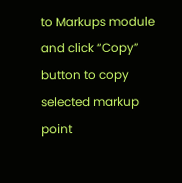to Markups module and click “Copy” button to copy selected markup point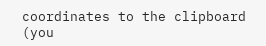coordinates to the clipboard (you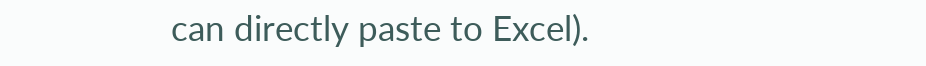can directly paste to Excel).